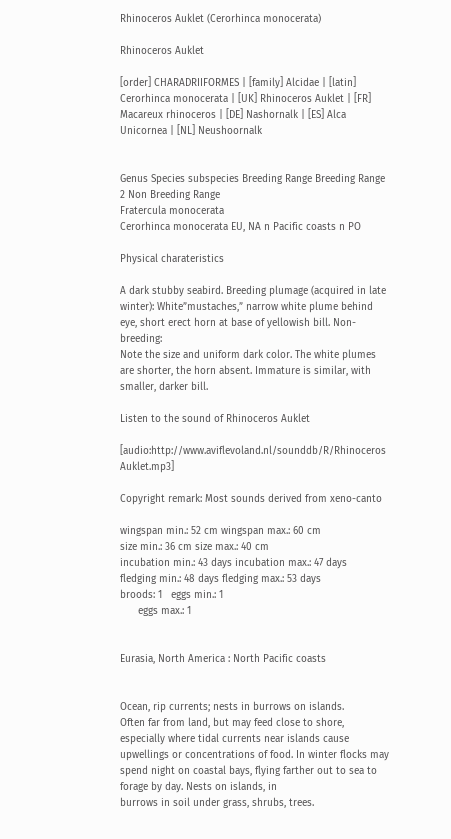Rhinoceros Auklet (Cerorhinca monocerata)

Rhinoceros Auklet

[order] CHARADRIIFORMES | [family] Alcidae | [latin] Cerorhinca monocerata | [UK] Rhinoceros Auklet | [FR] Macareux rhinoceros | [DE] Nashornalk | [ES] Alca Unicornea | [NL] Neushoornalk


Genus Species subspecies Breeding Range Breeding Range 2 Non Breeding Range
Fratercula monocerata
Cerorhinca monocerata EU, NA n Pacific coasts n PO

Physical charateristics

A dark stubby seabird. Breeding plumage (acquired in late winter): White”mustaches,” narrow white plume behind eye, short erect horn at base of yellowish bill. Non-breeding:
Note the size and uniform dark color. The white plumes are shorter, the horn absent. Immature is similar, with smaller, darker bill.

Listen to the sound of Rhinoceros Auklet

[audio:http://www.aviflevoland.nl/sounddb/R/Rhinoceros Auklet.mp3]

Copyright remark: Most sounds derived from xeno-canto

wingspan min.: 52 cm wingspan max.: 60 cm
size min.: 36 cm size max.: 40 cm
incubation min.: 43 days incubation max.: 47 days
fledging min.: 48 days fledging max.: 53 days
broods: 1   eggs min.: 1
      eggs max.: 1


Eurasia, North America : North Pacific coasts


Ocean, rip currents; nests in burrows on islands.
Often far from land, but may feed close to shore, especially where tidal currents near islands cause upwellings or concentrations of food. In winter flocks may spend night on coastal bays, flying farther out to sea to forage by day. Nests on islands, in
burrows in soil under grass, shrubs, trees.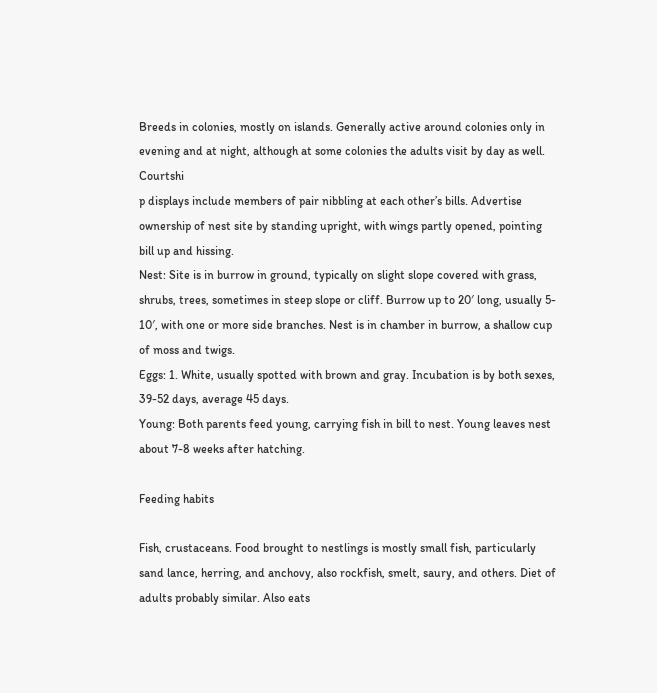Breeds in colonies, mostly on islands. Generally active around colonies only in evening and at night, although at some colonies the adults visit by day as well. Courtshi
p displays include members of pair nibbling at each other’s bills. Advertise ownership of nest site by standing upright, with wings partly opened, pointing bill up and hissing.
Nest: Site is in burrow in ground, typically on slight slope covered with grass, shrubs, trees, sometimes in steep slope or cliff. Burrow up to 20′ long, usually 5-
10′, with one or more side branches. Nest is in chamber in burrow, a shallow cup of moss and twigs.
Eggs: 1. White, usually spotted with brown and gray. Incubation is by both sexes, 39-52 days, average 45 days.
Young: Both parents feed young, carrying fish in bill to nest. Young leaves nest about 7-8 weeks after hatching.

Feeding habits

Fish, crustaceans. Food brought to nestlings is mostly small fish, particularly sand lance, herring, and anchovy, also rockfish, smelt, saury, and others. Diet of adults probably similar. Also eats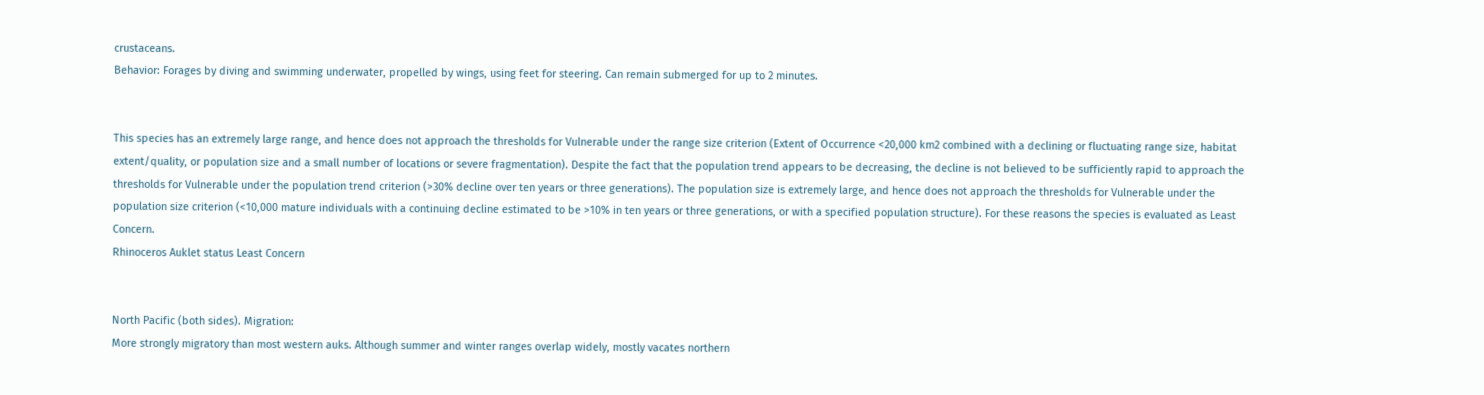crustaceans.
Behavior: Forages by diving and swimming underwater, propelled by wings, using feet for steering. Can remain submerged for up to 2 minutes.


This species has an extremely large range, and hence does not approach the thresholds for Vulnerable under the range size criterion (Extent of Occurrence <20,000 km2 combined with a declining or fluctuating range size, habitat extent/quality, or population size and a small number of locations or severe fragmentation). Despite the fact that the population trend appears to be decreasing, the decline is not believed to be sufficiently rapid to approach the thresholds for Vulnerable under the population trend criterion (>30% decline over ten years or three generations). The population size is extremely large, and hence does not approach the thresholds for Vulnerable under the population size criterion (<10,000 mature individuals with a continuing decline estimated to be >10% in ten years or three generations, or with a specified population structure). For these reasons the species is evaluated as Least Concern.
Rhinoceros Auklet status Least Concern


North Pacific (both sides). Migration:
More strongly migratory than most western auks. Although summer and winter ranges overlap widely, mostly vacates northern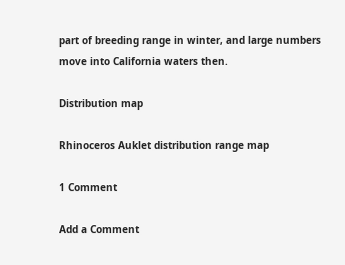part of breeding range in winter, and large numbers move into California waters then.

Distribution map

Rhinoceros Auklet distribution range map

1 Comment

Add a Comment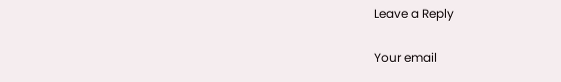Leave a Reply

Your email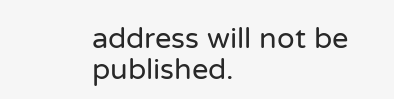address will not be published.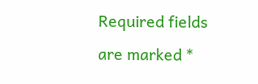Required fields are marked *